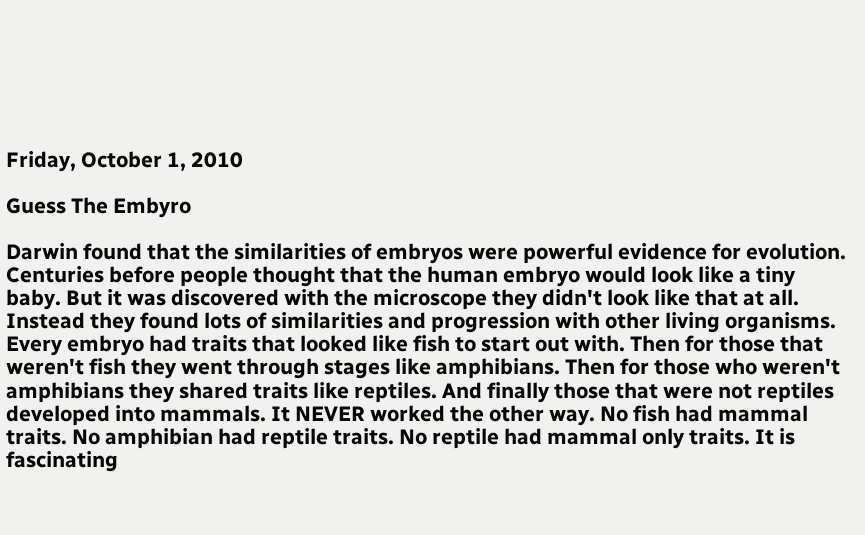Friday, October 1, 2010

Guess The Embyro

Darwin found that the similarities of embryos were powerful evidence for evolution. Centuries before people thought that the human embryo would look like a tiny baby. But it was discovered with the microscope they didn't look like that at all. Instead they found lots of similarities and progression with other living organisms. Every embryo had traits that looked like fish to start out with. Then for those that weren't fish they went through stages like amphibians. Then for those who weren't amphibians they shared traits like reptiles. And finally those that were not reptiles developed into mammals. It NEVER worked the other way. No fish had mammal traits. No amphibian had reptile traits. No reptile had mammal only traits. It is fascinating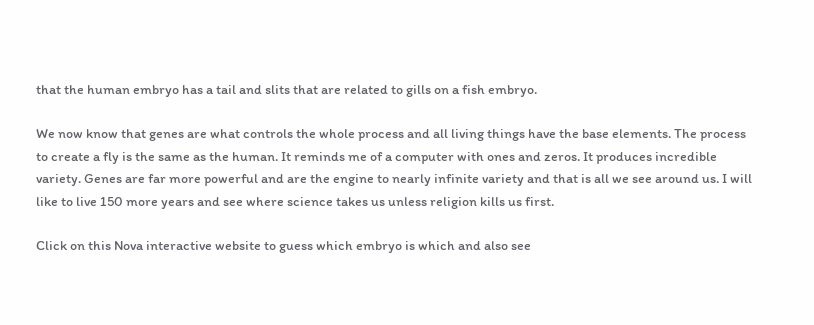that the human embryo has a tail and slits that are related to gills on a fish embryo.

We now know that genes are what controls the whole process and all living things have the base elements. The process to create a fly is the same as the human. It reminds me of a computer with ones and zeros. It produces incredible variety. Genes are far more powerful and are the engine to nearly infinite variety and that is all we see around us. I will like to live 150 more years and see where science takes us unless religion kills us first.

Click on this Nova interactive website to guess which embryo is which and also see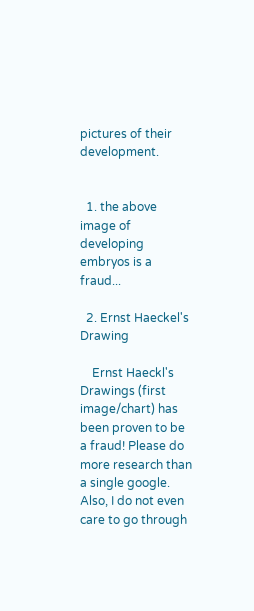pictures of their development.


  1. the above image of developing embryos is a fraud...

  2. Ernst Haeckel's Drawing

    Ernst Haeckl's Drawings (first image/chart) has been proven to be a fraud! Please do more research than a single google. Also, I do not even care to go through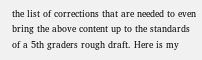the list of corrections that are needed to even bring the above content up to the standards of a 5th graders rough draft. Here is my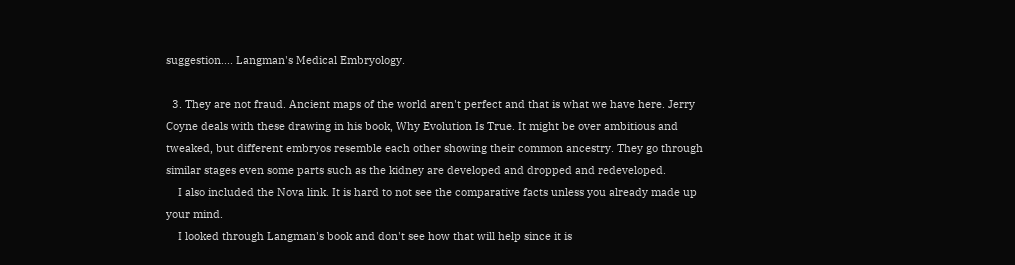suggestion.... Langman's Medical Embryology.

  3. They are not fraud. Ancient maps of the world aren't perfect and that is what we have here. Jerry Coyne deals with these drawing in his book, Why Evolution Is True. It might be over ambitious and tweaked, but different embryos resemble each other showing their common ancestry. They go through similar stages even some parts such as the kidney are developed and dropped and redeveloped.
    I also included the Nova link. It is hard to not see the comparative facts unless you already made up your mind.
    I looked through Langman's book and don't see how that will help since it is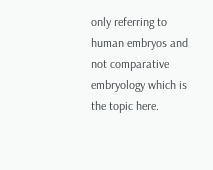only referring to human embryos and not comparative embryology which is the topic here.